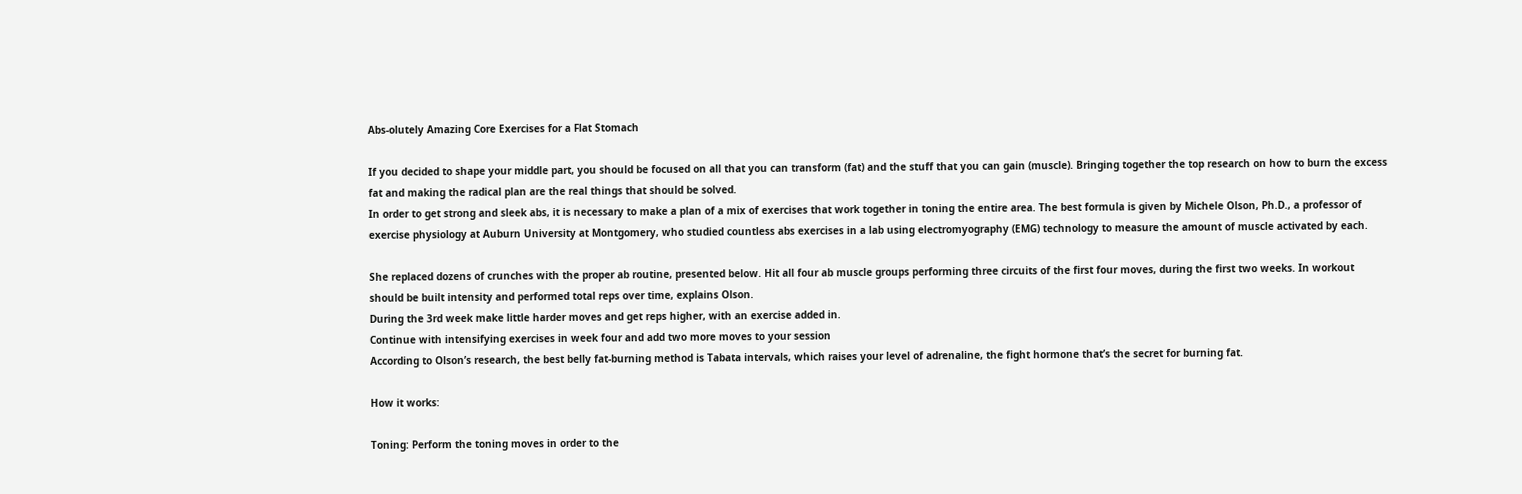Abs-olutely Amazing Core Exercises for a Flat Stomach

If you decided to shape your middle part, you should be focused on all that you can transform (fat) and the stuff that you can gain (muscle). Bringing together the top research on how to burn the excess fat and making the radical plan are the real things that should be solved.
In order to get strong and sleek abs, it is necessary to make a plan of a mix of exercises that work together in toning the entire area. The best formula is given by Michele Olson, Ph.D., a professor of exercise physiology at Auburn University at Montgomery, who studied countless abs exercises in a lab using electromyography (EMG) technology to measure the amount of muscle activated by each.

She replaced dozens of crunches with the proper ab routine, presented below. Hit all four ab muscle groups performing three circuits of the first four moves, during the first two weeks. In workout should be built intensity and performed total reps over time, explains Olson.
During the 3rd week make little harder moves and get reps higher, with an exercise added in.
Continue with intensifying exercises in week four and add two more moves to your session
According to Olson’s research, the best belly fat-burning method is Tabata intervals, which raises your level of adrenaline, the fight hormone that’s the secret for burning fat.

How it works:

Toning: Perform the toning moves in order to the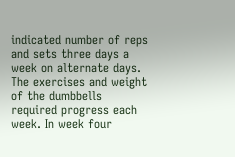indicated number of reps and sets three days a week on alternate days. The exercises and weight of the dumbbells required progress each week. In week four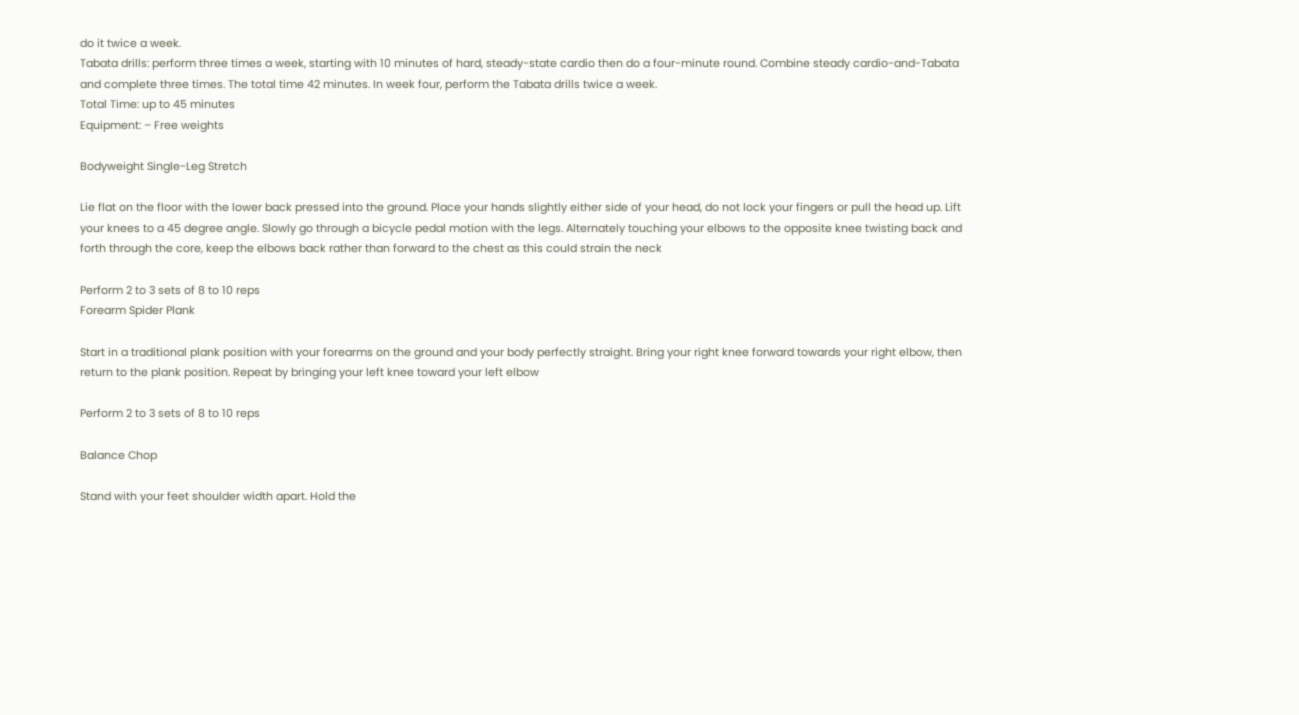do it twice a week.
Tabata drills: perform three times a week, starting with 10 minutes of hard, steady-state cardio then do a four-minute round. Combine steady cardio-and-Tabata and complete three times. The total time 42 minutes. In week four, perform the Tabata drills twice a week.
Total Time: up to 45 minutes
Equipment: – Free weights

Bodyweight Single-Leg Stretch

Lie flat on the floor with the lower back pressed into the ground. Place your hands slightly either side of your head, do not lock your fingers or pull the head up. Lift your knees to a 45 degree angle. Slowly go through a bicycle pedal motion with the legs. Alternately touching your elbows to the opposite knee twisting back and forth through the core, keep the elbows back rather than forward to the chest as this could strain the neck

Perform 2 to 3 sets of 8 to 10 reps
Forearm Spider Plank

Start in a traditional plank position with your forearms on the ground and your body perfectly straight. Bring your right knee forward towards your right elbow, then return to the plank position. Repeat by bringing your left knee toward your left elbow

Perform 2 to 3 sets of 8 to 10 reps

Balance Chop

Stand with your feet shoulder width apart. Hold the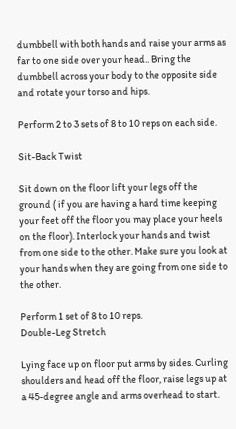dumbbell with both hands and raise your arms as far to one side over your head.. Bring the dumbbell across your body to the opposite side and rotate your torso and hips.

Perform 2 to 3 sets of 8 to 10 reps on each side.

Sit-Back Twist

Sit down on the floor lift your legs off the ground ( if you are having a hard time keeping your feet off the floor you may place your heels on the floor). Interlock your hands and twist from one side to the other. Make sure you look at your hands when they are going from one side to the other.

Perform 1 set of 8 to 10 reps.
Double-Leg Stretch

Lying face up on floor put arms by sides. Curling shoulders and head off the floor, raise legs up at a 45-degree angle and arms overhead to start.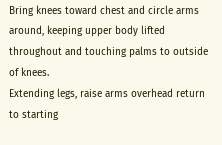Bring knees toward chest and circle arms around, keeping upper body lifted throughout and touching palms to outside of knees.
Extending legs, raise arms overhead return to starting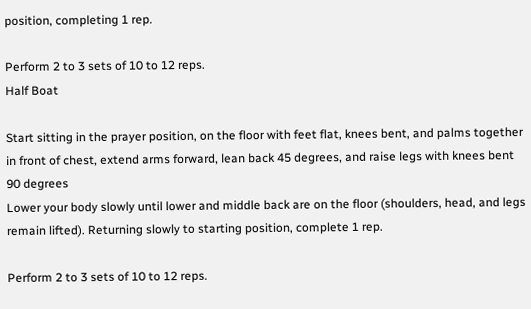position, completing 1 rep.

Perform 2 to 3 sets of 10 to 12 reps.
Half Boat

Start sitting in the prayer position, on the floor with feet flat, knees bent, and palms together in front of chest, extend arms forward, lean back 45 degrees, and raise legs with knees bent 90 degrees
Lower your body slowly until lower and middle back are on the floor (shoulders, head, and legs remain lifted). Returning slowly to starting position, complete 1 rep.

Perform 2 to 3 sets of 10 to 12 reps.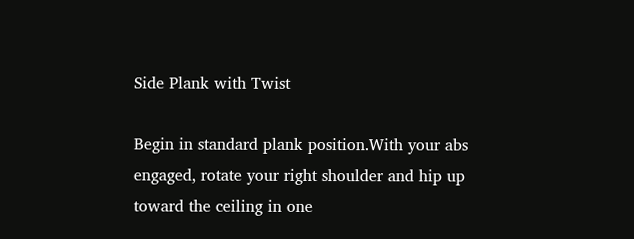Side Plank with Twist

Begin in standard plank position.With your abs engaged, rotate your right shoulder and hip up toward the ceiling in one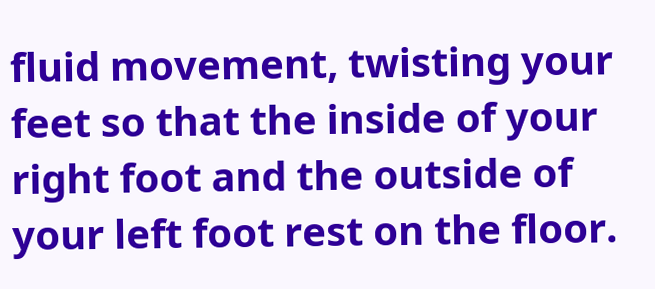fluid movement, twisting your feet so that the inside of your right foot and the outside of your left foot rest on the floor.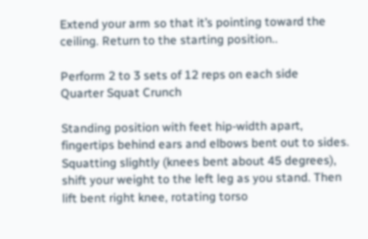Extend your arm so that it’s pointing toward the ceiling. Return to the starting position..

Perform 2 to 3 sets of 12 reps on each side
Quarter Squat Crunch

Standing position with feet hip-width apart, fingertips behind ears and elbows bent out to sides.
Squatting slightly (knees bent about 45 degrees), shift your weight to the left leg as you stand. Then lift bent right knee, rotating torso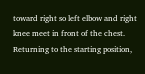toward right so left elbow and right knee meet in front of the chest. Returning to the starting position,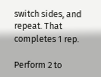switch sides, and repeat. That completes 1 rep.

Perform 2 to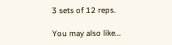3 sets of 12 reps.

You may also like...